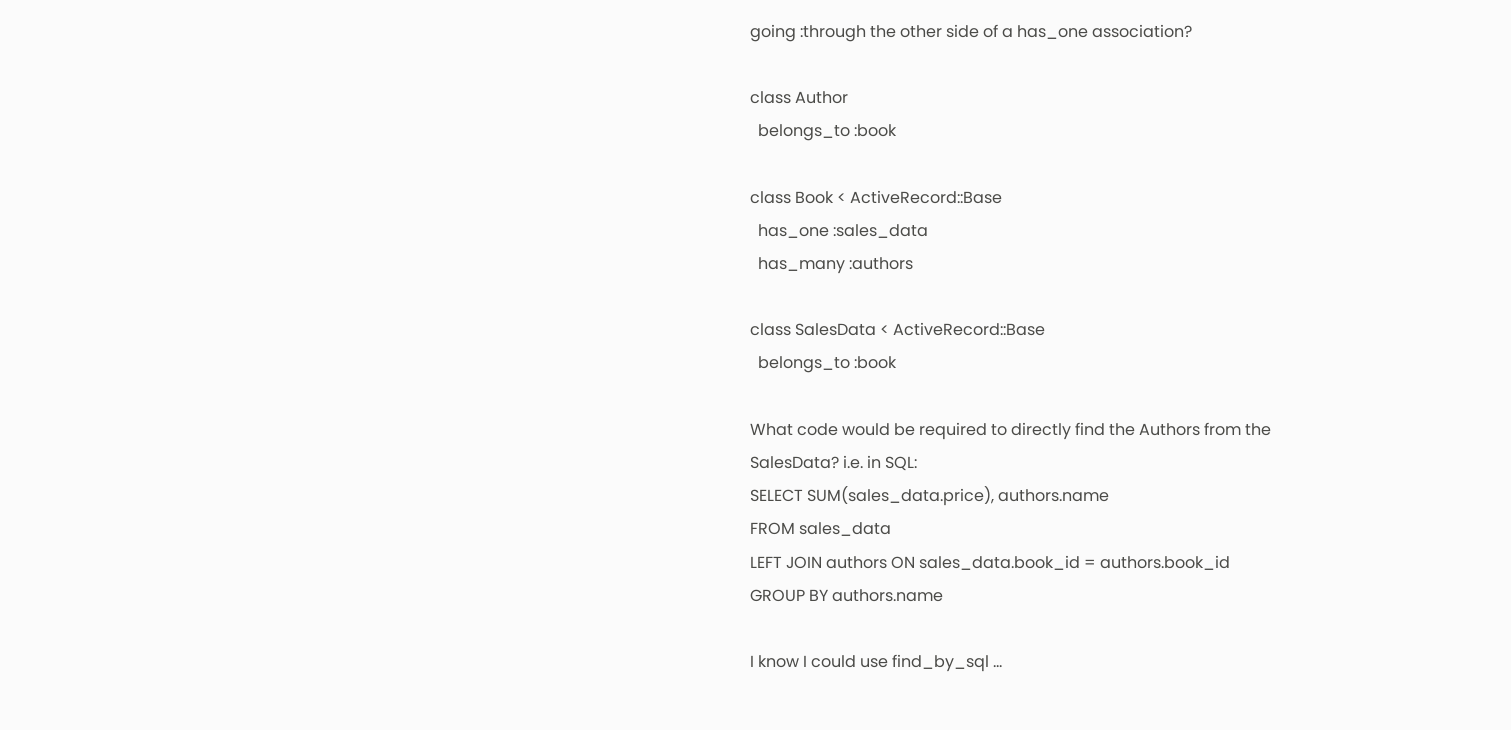going :through the other side of a has_one association?

class Author
  belongs_to :book

class Book < ActiveRecord::Base
  has_one :sales_data
  has_many :authors

class SalesData < ActiveRecord::Base
  belongs_to :book

What code would be required to directly find the Authors from the
SalesData? i.e. in SQL:
SELECT SUM(sales_data.price), authors.name
FROM sales_data
LEFT JOIN authors ON sales_data.book_id = authors.book_id
GROUP BY authors.name

I know I could use find_by_sql ...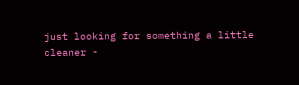just looking for something a little
cleaner -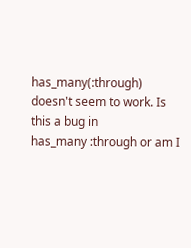has_many(:through) doesn't seem to work. Is this a bug in
has_many :through or am I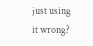just using it wrong?